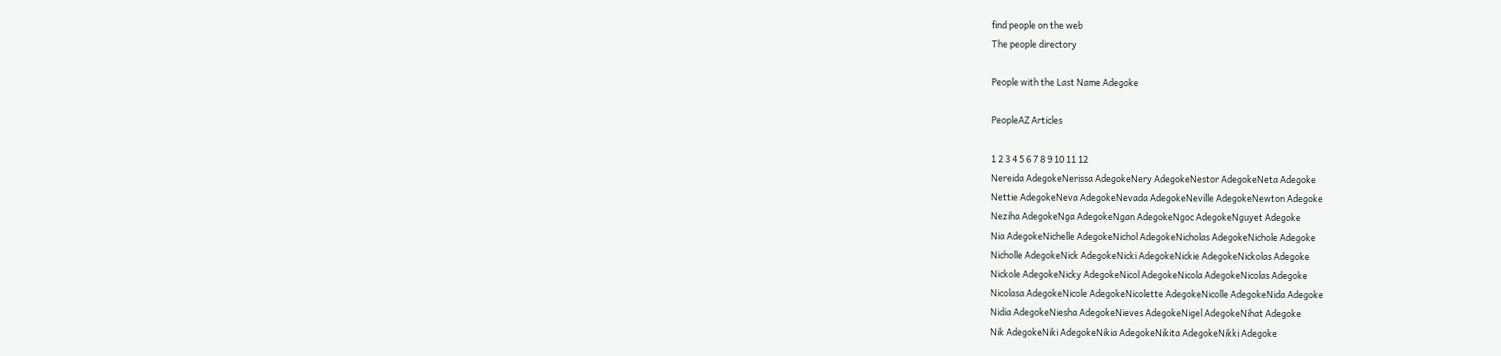find people on the web
The people directory

People with the Last Name Adegoke

PeopleAZ Articles

1 2 3 4 5 6 7 8 9 10 11 12
Nereida AdegokeNerissa AdegokeNery AdegokeNestor AdegokeNeta Adegoke
Nettie AdegokeNeva AdegokeNevada AdegokeNeville AdegokeNewton Adegoke
Neziha AdegokeNga AdegokeNgan AdegokeNgoc AdegokeNguyet Adegoke
Nia AdegokeNichelle AdegokeNichol AdegokeNicholas AdegokeNichole Adegoke
Nicholle AdegokeNick AdegokeNicki AdegokeNickie AdegokeNickolas Adegoke
Nickole AdegokeNicky AdegokeNicol AdegokeNicola AdegokeNicolas Adegoke
Nicolasa AdegokeNicole AdegokeNicolette AdegokeNicolle AdegokeNida Adegoke
Nidia AdegokeNiesha AdegokeNieves AdegokeNigel AdegokeNihat Adegoke
Nik AdegokeNiki AdegokeNikia AdegokeNikita AdegokeNikki Adegoke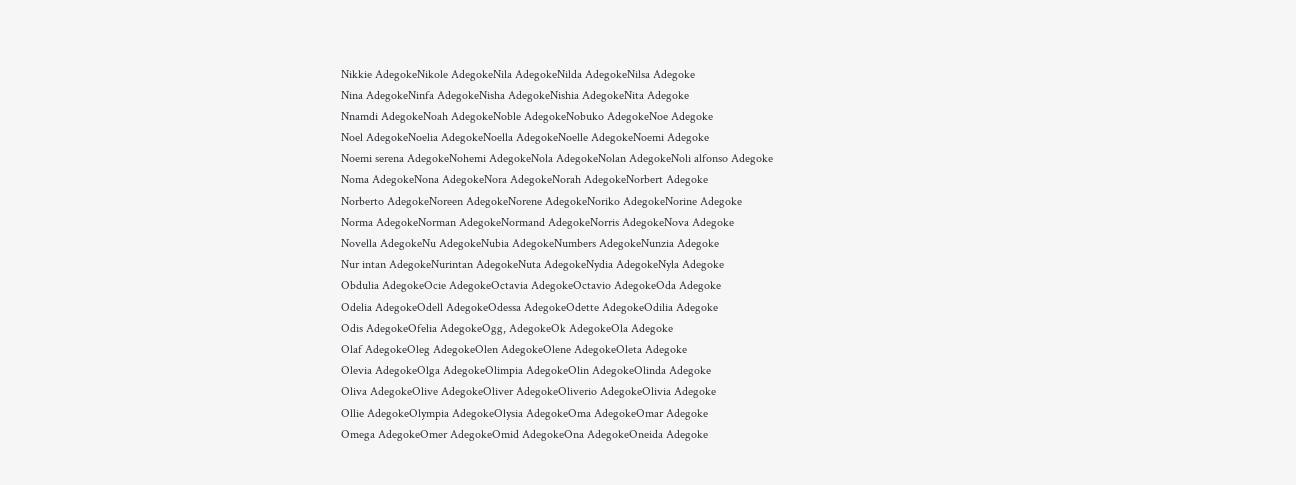Nikkie AdegokeNikole AdegokeNila AdegokeNilda AdegokeNilsa Adegoke
Nina AdegokeNinfa AdegokeNisha AdegokeNishia AdegokeNita Adegoke
Nnamdi AdegokeNoah AdegokeNoble AdegokeNobuko AdegokeNoe Adegoke
Noel AdegokeNoelia AdegokeNoella AdegokeNoelle AdegokeNoemi Adegoke
Noemi serena AdegokeNohemi AdegokeNola AdegokeNolan AdegokeNoli alfonso Adegoke
Noma AdegokeNona AdegokeNora AdegokeNorah AdegokeNorbert Adegoke
Norberto AdegokeNoreen AdegokeNorene AdegokeNoriko AdegokeNorine Adegoke
Norma AdegokeNorman AdegokeNormand AdegokeNorris AdegokeNova Adegoke
Novella AdegokeNu AdegokeNubia AdegokeNumbers AdegokeNunzia Adegoke
Nur intan AdegokeNurintan AdegokeNuta AdegokeNydia AdegokeNyla Adegoke
Obdulia AdegokeOcie AdegokeOctavia AdegokeOctavio AdegokeOda Adegoke
Odelia AdegokeOdell AdegokeOdessa AdegokeOdette AdegokeOdilia Adegoke
Odis AdegokeOfelia AdegokeOgg, AdegokeOk AdegokeOla Adegoke
Olaf AdegokeOleg AdegokeOlen AdegokeOlene AdegokeOleta Adegoke
Olevia AdegokeOlga AdegokeOlimpia AdegokeOlin AdegokeOlinda Adegoke
Oliva AdegokeOlive AdegokeOliver AdegokeOliverio AdegokeOlivia Adegoke
Ollie AdegokeOlympia AdegokeOlysia AdegokeOma AdegokeOmar Adegoke
Omega AdegokeOmer AdegokeOmid AdegokeOna AdegokeOneida Adegoke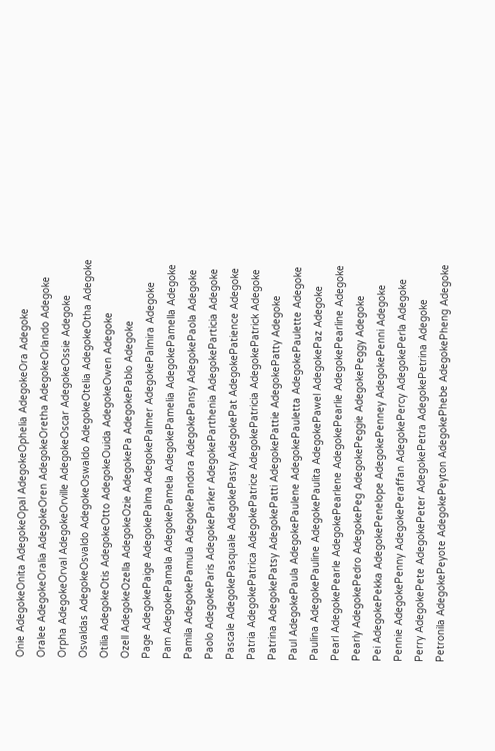Onie AdegokeOnita AdegokeOpal AdegokeOphelia AdegokeOra Adegoke
Oralee AdegokeOralia AdegokeOren AdegokeOretha AdegokeOrlando Adegoke
Orpha AdegokeOrval AdegokeOrville AdegokeOscar AdegokeOssie Adegoke
Osvaldas AdegokeOsvaldo AdegokeOswaldo AdegokeOtelia AdegokeOtha Adegoke
Otilia AdegokeOtis AdegokeOtto AdegokeOuida AdegokeOwen Adegoke
Ozell AdegokeOzella AdegokeOzie AdegokePa AdegokePablo Adegoke
Page AdegokePaige AdegokePalma AdegokePalmer AdegokePalmira Adegoke
Pam AdegokePamala AdegokePamela AdegokePamelia AdegokePamella Adegoke
Pamila AdegokePamula AdegokePandora AdegokePansy AdegokePaola Adegoke
Paolo AdegokeParis AdegokeParker AdegokeParthenia AdegokeParticia Adegoke
Pascale AdegokePasquale AdegokePasty AdegokePat AdegokePatience Adegoke
Patria AdegokePatrica AdegokePatrice AdegokePatricia AdegokePatrick Adegoke
Patrina AdegokePatsy AdegokePatti AdegokePattie AdegokePatty Adegoke
Paul AdegokePaula AdegokePaulene AdegokePauletta AdegokePaulette Adegoke
Paulina AdegokePauline AdegokePaulita AdegokePawel AdegokePaz Adegoke
Pearl AdegokePearle AdegokePearlene AdegokePearlie AdegokePearline Adegoke
Pearly AdegokePedro AdegokePeg AdegokePeggie AdegokePeggy Adegoke
Pei AdegokePekka AdegokePenelope AdegokePenney AdegokePenni Adegoke
Pennie AdegokePenny AdegokePeraffan AdegokePercy AdegokePerla Adegoke
Perry AdegokePete AdegokePeter AdegokePetra AdegokePetrina Adegoke
Petronila AdegokePeyote AdegokePeyton AdegokePhebe AdegokePheng Adegoke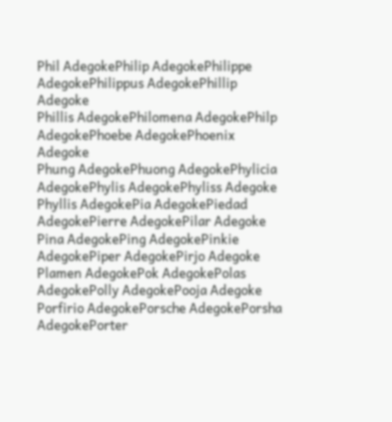Phil AdegokePhilip AdegokePhilippe AdegokePhilippus AdegokePhillip Adegoke
Phillis AdegokePhilomena AdegokePhilp AdegokePhoebe AdegokePhoenix Adegoke
Phung AdegokePhuong AdegokePhylicia AdegokePhylis AdegokePhyliss Adegoke
Phyllis AdegokePia AdegokePiedad AdegokePierre AdegokePilar Adegoke
Pina AdegokePing AdegokePinkie AdegokePiper AdegokePirjo Adegoke
Plamen AdegokePok AdegokePolas AdegokePolly AdegokePooja Adegoke
Porfirio AdegokePorsche AdegokePorsha AdegokePorter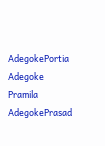AdegokePortia Adegoke
Pramila AdegokePrasad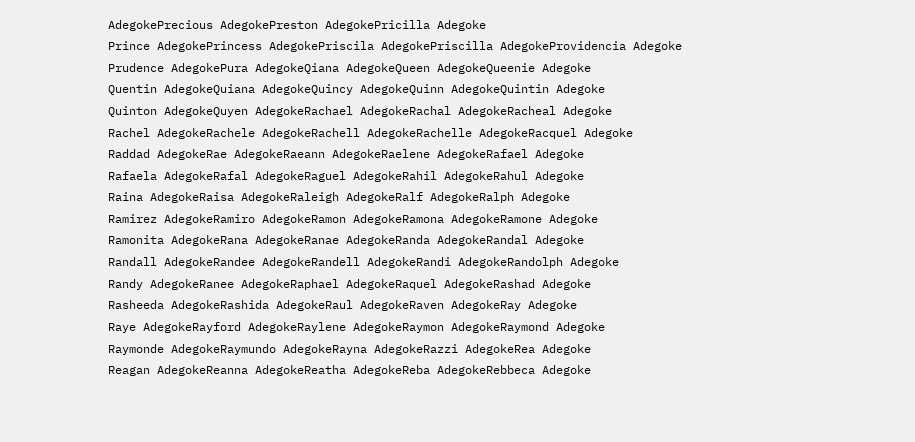AdegokePrecious AdegokePreston AdegokePricilla Adegoke
Prince AdegokePrincess AdegokePriscila AdegokePriscilla AdegokeProvidencia Adegoke
Prudence AdegokePura AdegokeQiana AdegokeQueen AdegokeQueenie Adegoke
Quentin AdegokeQuiana AdegokeQuincy AdegokeQuinn AdegokeQuintin Adegoke
Quinton AdegokeQuyen AdegokeRachael AdegokeRachal AdegokeRacheal Adegoke
Rachel AdegokeRachele AdegokeRachell AdegokeRachelle AdegokeRacquel Adegoke
Raddad AdegokeRae AdegokeRaeann AdegokeRaelene AdegokeRafael Adegoke
Rafaela AdegokeRafal AdegokeRaguel AdegokeRahil AdegokeRahul Adegoke
Raina AdegokeRaisa AdegokeRaleigh AdegokeRalf AdegokeRalph Adegoke
Ramirez AdegokeRamiro AdegokeRamon AdegokeRamona AdegokeRamone Adegoke
Ramonita AdegokeRana AdegokeRanae AdegokeRanda AdegokeRandal Adegoke
Randall AdegokeRandee AdegokeRandell AdegokeRandi AdegokeRandolph Adegoke
Randy AdegokeRanee AdegokeRaphael AdegokeRaquel AdegokeRashad Adegoke
Rasheeda AdegokeRashida AdegokeRaul AdegokeRaven AdegokeRay Adegoke
Raye AdegokeRayford AdegokeRaylene AdegokeRaymon AdegokeRaymond Adegoke
Raymonde AdegokeRaymundo AdegokeRayna AdegokeRazzi AdegokeRea Adegoke
Reagan AdegokeReanna AdegokeReatha AdegokeReba AdegokeRebbeca Adegoke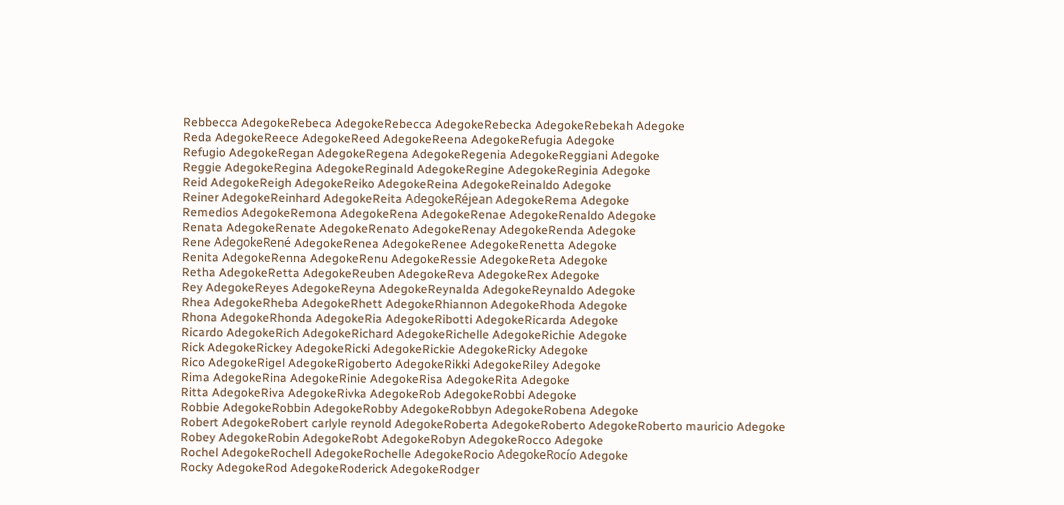Rebbecca AdegokeRebeca AdegokeRebecca AdegokeRebecka AdegokeRebekah Adegoke
Reda AdegokeReece AdegokeReed AdegokeReena AdegokeRefugia Adegoke
Refugio AdegokeRegan AdegokeRegena AdegokeRegenia AdegokeReggiani Adegoke
Reggie AdegokeRegina AdegokeReginald AdegokeRegine AdegokeReginia Adegoke
Reid AdegokeReigh AdegokeReiko AdegokeReina AdegokeReinaldo Adegoke
Reiner AdegokeReinhard AdegokeReita AdegokeRéjean AdegokeRema Adegoke
Remedios AdegokeRemona AdegokeRena AdegokeRenae AdegokeRenaldo Adegoke
Renata AdegokeRenate AdegokeRenato AdegokeRenay AdegokeRenda Adegoke
Rene AdegokeRené AdegokeRenea AdegokeRenee AdegokeRenetta Adegoke
Renita AdegokeRenna AdegokeRenu AdegokeRessie AdegokeReta Adegoke
Retha AdegokeRetta AdegokeReuben AdegokeReva AdegokeRex Adegoke
Rey AdegokeReyes AdegokeReyna AdegokeReynalda AdegokeReynaldo Adegoke
Rhea AdegokeRheba AdegokeRhett AdegokeRhiannon AdegokeRhoda Adegoke
Rhona AdegokeRhonda AdegokeRia AdegokeRibotti AdegokeRicarda Adegoke
Ricardo AdegokeRich AdegokeRichard AdegokeRichelle AdegokeRichie Adegoke
Rick AdegokeRickey AdegokeRicki AdegokeRickie AdegokeRicky Adegoke
Rico AdegokeRigel AdegokeRigoberto AdegokeRikki AdegokeRiley Adegoke
Rima AdegokeRina AdegokeRinie AdegokeRisa AdegokeRita Adegoke
Ritta AdegokeRiva AdegokeRivka AdegokeRob AdegokeRobbi Adegoke
Robbie AdegokeRobbin AdegokeRobby AdegokeRobbyn AdegokeRobena Adegoke
Robert AdegokeRobert carlyle reynold AdegokeRoberta AdegokeRoberto AdegokeRoberto mauricio Adegoke
Robey AdegokeRobin AdegokeRobt AdegokeRobyn AdegokeRocco Adegoke
Rochel AdegokeRochell AdegokeRochelle AdegokeRocio AdegokeRocío Adegoke
Rocky AdegokeRod AdegokeRoderick AdegokeRodger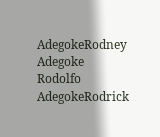AdegokeRodney Adegoke
Rodolfo AdegokeRodrick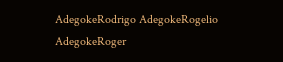AdegokeRodrigo AdegokeRogelio AdegokeRoger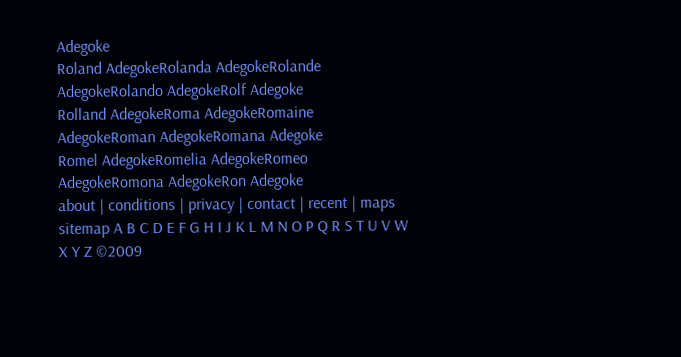Adegoke
Roland AdegokeRolanda AdegokeRolande AdegokeRolando AdegokeRolf Adegoke
Rolland AdegokeRoma AdegokeRomaine AdegokeRoman AdegokeRomana Adegoke
Romel AdegokeRomelia AdegokeRomeo AdegokeRomona AdegokeRon Adegoke
about | conditions | privacy | contact | recent | maps
sitemap A B C D E F G H I J K L M N O P Q R S T U V W X Y Z ©2009